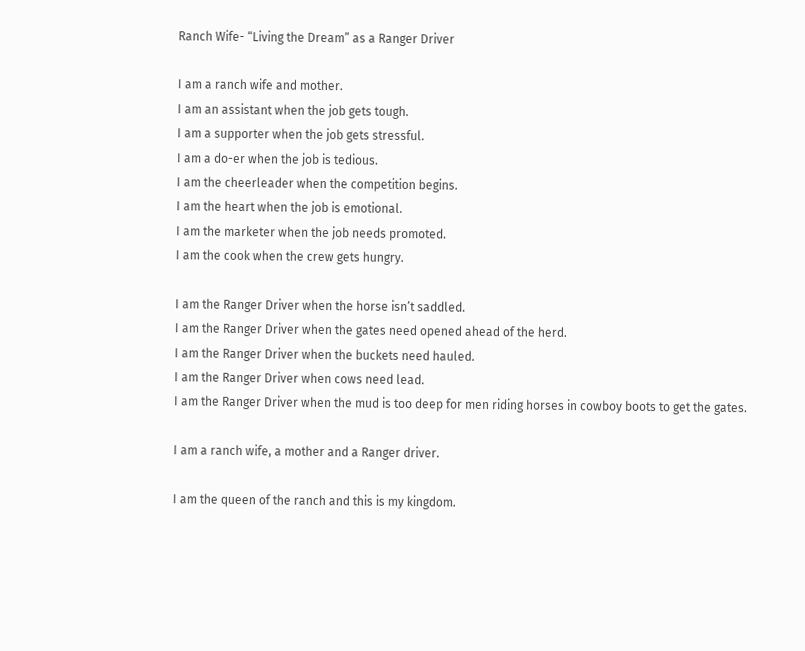Ranch Wife- “Living the Dream” as a Ranger Driver

I am a ranch wife and mother.
I am an assistant when the job gets tough.
I am a supporter when the job gets stressful.
I am a do-er when the job is tedious.
I am the cheerleader when the competition begins.
I am the heart when the job is emotional.
I am the marketer when the job needs promoted.
I am the cook when the crew gets hungry.

I am the Ranger Driver when the horse isn’t saddled.
I am the Ranger Driver when the gates need opened ahead of the herd.
I am the Ranger Driver when the buckets need hauled.
I am the Ranger Driver when cows need lead.
I am the Ranger Driver when the mud is too deep for men riding horses in cowboy boots to get the gates.

I am a ranch wife, a mother and a Ranger driver.

I am the queen of the ranch and this is my kingdom.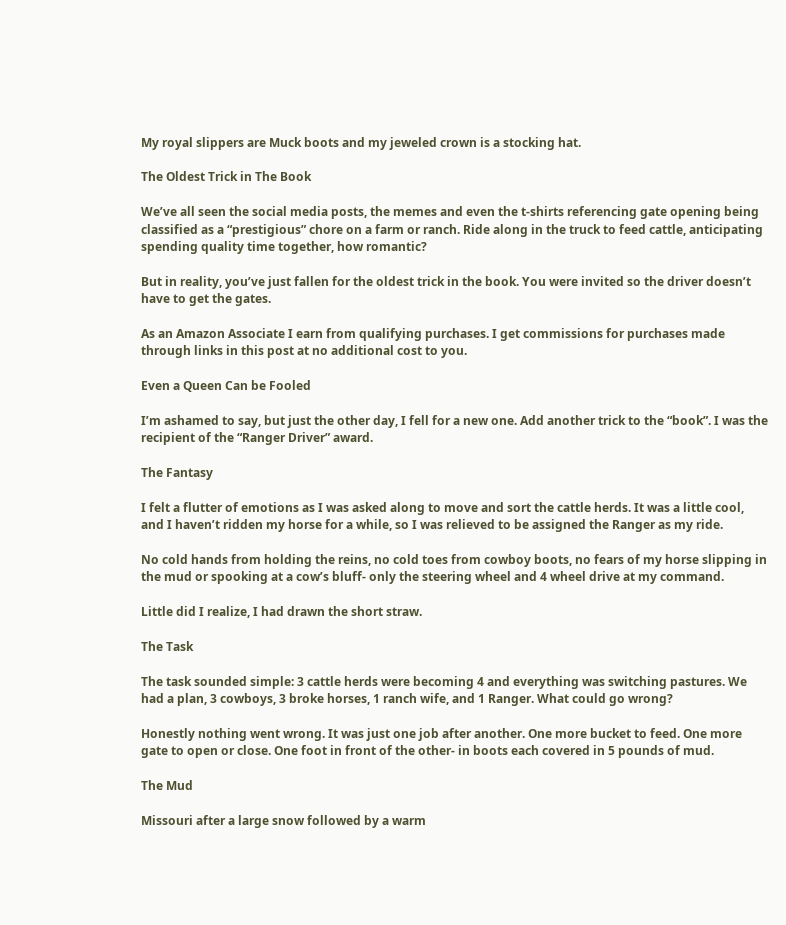My royal slippers are Muck boots and my jeweled crown is a stocking hat.

The Oldest Trick in The Book

We’ve all seen the social media posts, the memes and even the t-shirts referencing gate opening being classified as a “prestigious” chore on a farm or ranch. Ride along in the truck to feed cattle, anticipating spending quality time together, how romantic?

But in reality, you’ve just fallen for the oldest trick in the book. You were invited so the driver doesn’t have to get the gates.

As an Amazon Associate I earn from qualifying purchases. I get commissions for purchases made through links in this post at no additional cost to you.

Even a Queen Can be Fooled

I’m ashamed to say, but just the other day, I fell for a new one. Add another trick to the “book”. I was the recipient of the “Ranger Driver” award.

The Fantasy

I felt a flutter of emotions as I was asked along to move and sort the cattle herds. It was a little cool, and I haven’t ridden my horse for a while, so I was relieved to be assigned the Ranger as my ride.

No cold hands from holding the reins, no cold toes from cowboy boots, no fears of my horse slipping in the mud or spooking at a cow’s bluff- only the steering wheel and 4 wheel drive at my command.

Little did I realize, I had drawn the short straw.

The Task

The task sounded simple: 3 cattle herds were becoming 4 and everything was switching pastures. We had a plan, 3 cowboys, 3 broke horses, 1 ranch wife, and 1 Ranger. What could go wrong?

Honestly nothing went wrong. It was just one job after another. One more bucket to feed. One more gate to open or close. One foot in front of the other- in boots each covered in 5 pounds of mud.

The Mud

Missouri after a large snow followed by a warm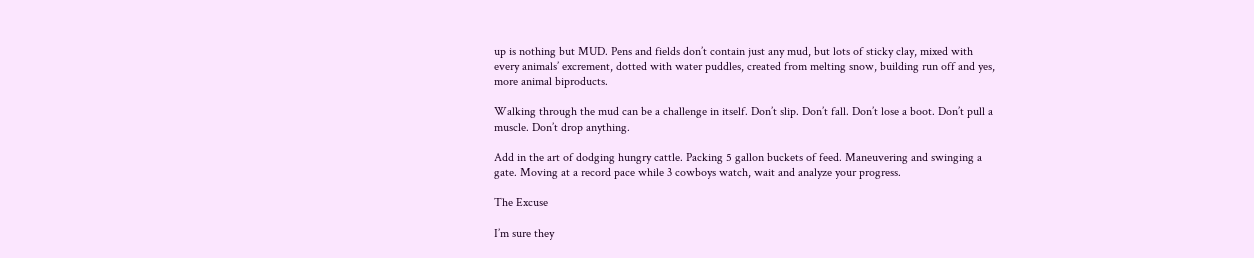up is nothing but MUD. Pens and fields don’t contain just any mud, but lots of sticky clay, mixed with every animals’ excrement, dotted with water puddles, created from melting snow, building run off and yes, more animal biproducts.

Walking through the mud can be a challenge in itself. Don’t slip. Don’t fall. Don’t lose a boot. Don’t pull a muscle. Don’t drop anything.

Add in the art of dodging hungry cattle. Packing 5 gallon buckets of feed. Maneuvering and swinging a gate. Moving at a record pace while 3 cowboys watch, wait and analyze your progress.

The Excuse

I’m sure they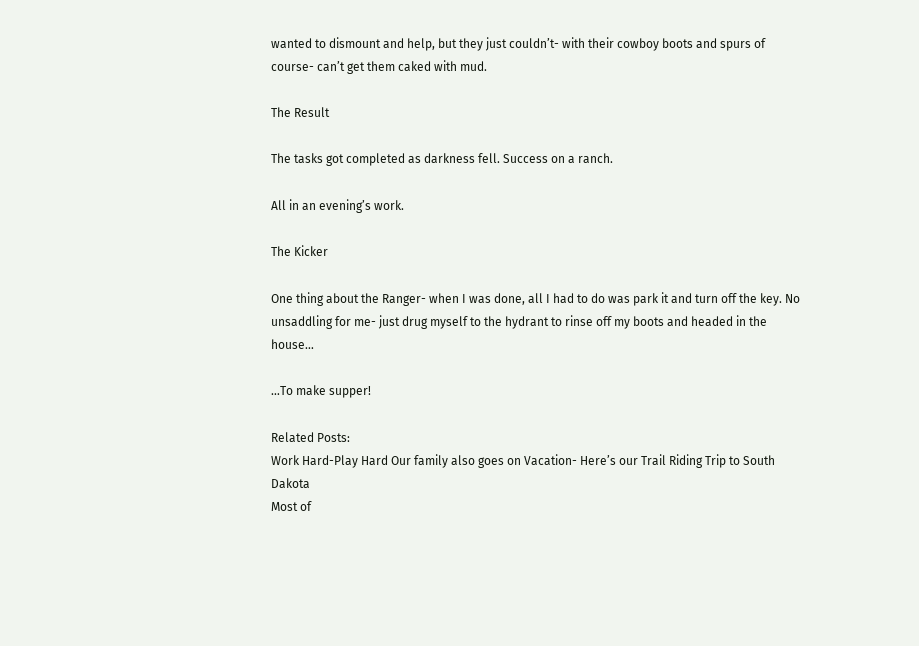wanted to dismount and help, but they just couldn’t- with their cowboy boots and spurs of course- can’t get them caked with mud.

The Result

The tasks got completed as darkness fell. Success on a ranch.

All in an evening’s work.

The Kicker

One thing about the Ranger- when I was done, all I had to do was park it and turn off the key. No unsaddling for me- just drug myself to the hydrant to rinse off my boots and headed in the house…

…To make supper!

Related Posts:
Work Hard-Play Hard Our family also goes on Vacation- Here’s our Trail Riding Trip to South Dakota
Most of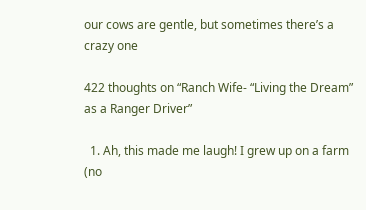our cows are gentle, but sometimes there’s a crazy one

422 thoughts on “Ranch Wife- “Living the Dream” as a Ranger Driver”

  1. Ah, this made me laugh! I grew up on a farm (no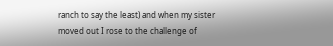ranch to say the least) and when my sister moved out I rose to the challenge of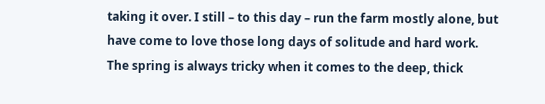taking it over. I still – to this day – run the farm mostly alone, but have come to love those long days of solitude and hard work. The spring is always tricky when it comes to the deep, thick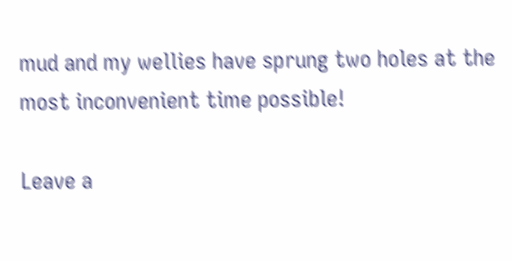mud and my wellies have sprung two holes at the most inconvenient time possible!

Leave a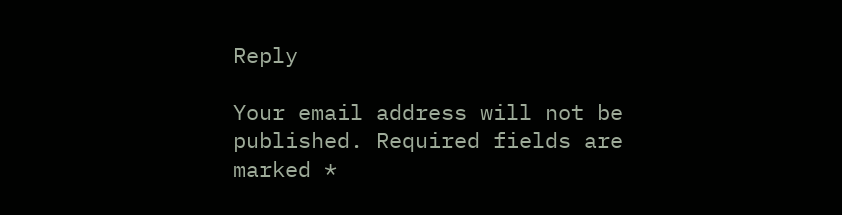Reply

Your email address will not be published. Required fields are marked *